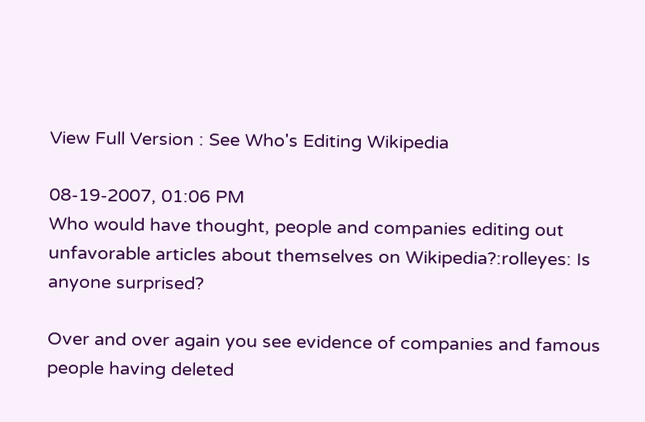View Full Version : See Who's Editing Wikipedia

08-19-2007, 01:06 PM
Who would have thought, people and companies editing out unfavorable articles about themselves on Wikipedia?:rolleyes: Is anyone surprised?

Over and over again you see evidence of companies and famous people having deleted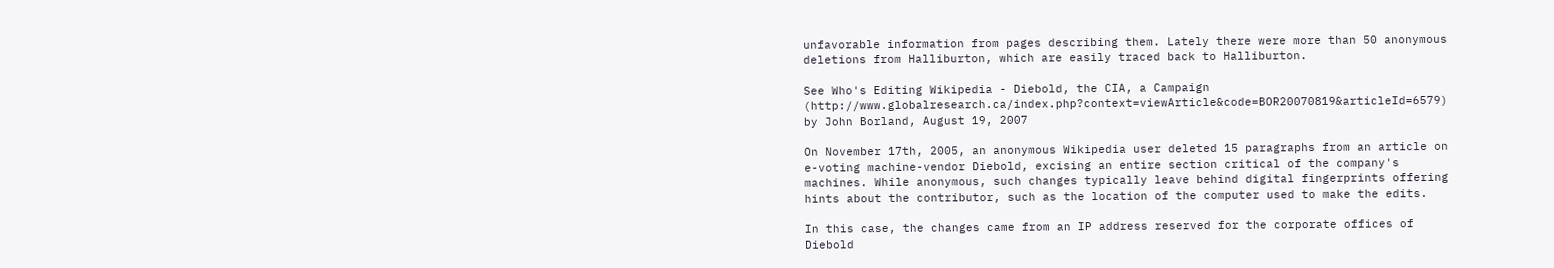unfavorable information from pages describing them. Lately there were more than 50 anonymous deletions from Halliburton, which are easily traced back to Halliburton.

See Who's Editing Wikipedia - Diebold, the CIA, a Campaign (http://www.globalresearch.ca/index.php?context=viewArticle&code=BOR20070819&articleId=6579)
by John Borland, August 19, 2007

On November 17th, 2005, an anonymous Wikipedia user deleted 15 paragraphs from an article on e-voting machine-vendor Diebold, excising an entire section critical of the company's machines. While anonymous, such changes typically leave behind digital fingerprints offering hints about the contributor, such as the location of the computer used to make the edits.

In this case, the changes came from an IP address reserved for the corporate offices of Diebold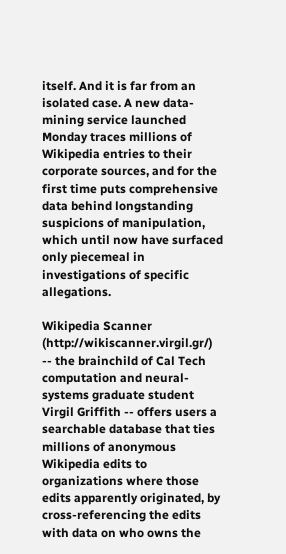itself. And it is far from an isolated case. A new data-mining service launched Monday traces millions of Wikipedia entries to their corporate sources, and for the first time puts comprehensive data behind longstanding suspicions of manipulation, which until now have surfaced only piecemeal in investigations of specific allegations.

Wikipedia Scanner (http://wikiscanner.virgil.gr/) -- the brainchild of Cal Tech computation and neural-systems graduate student Virgil Griffith -- offers users a searchable database that ties millions of anonymous Wikipedia edits to organizations where those edits apparently originated, by cross-referencing the edits with data on who owns the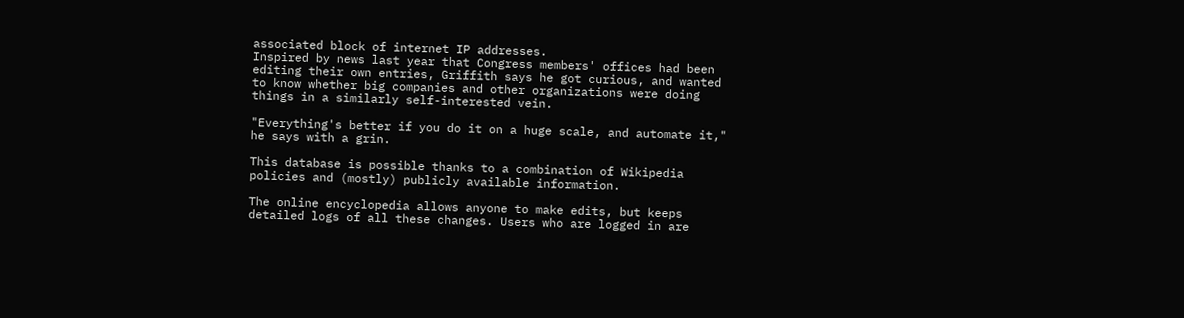associated block of internet IP addresses.
Inspired by news last year that Congress members' offices had been editing their own entries, Griffith says he got curious, and wanted to know whether big companies and other organizations were doing things in a similarly self-interested vein.

"Everything's better if you do it on a huge scale, and automate it," he says with a grin.

This database is possible thanks to a combination of Wikipedia policies and (mostly) publicly available information.

The online encyclopedia allows anyone to make edits, but keeps detailed logs of all these changes. Users who are logged in are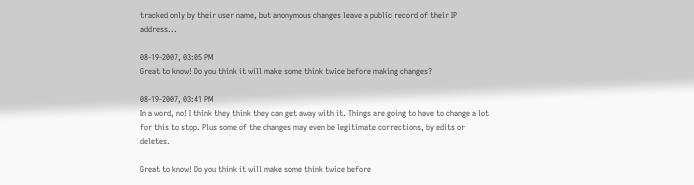tracked only by their user name, but anonymous changes leave a public record of their IP address...

08-19-2007, 03:05 PM
Great to know! Do you think it will make some think twice before making changes?

08-19-2007, 03:41 PM
In a word, no! I think they think they can get away with it. Things are going to have to change a lot for this to stop. Plus some of the changes may even be legitimate corrections, by edits or deletes.

Great to know! Do you think it will make some think twice before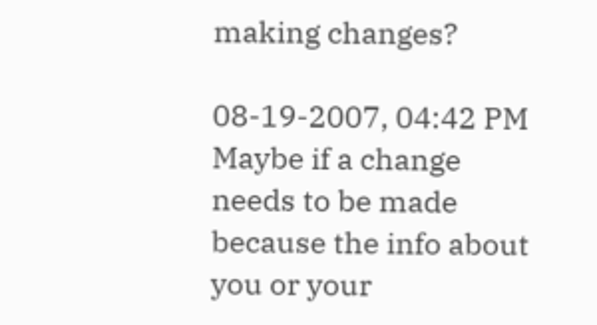making changes?

08-19-2007, 04:42 PM
Maybe if a change needs to be made because the info about you or your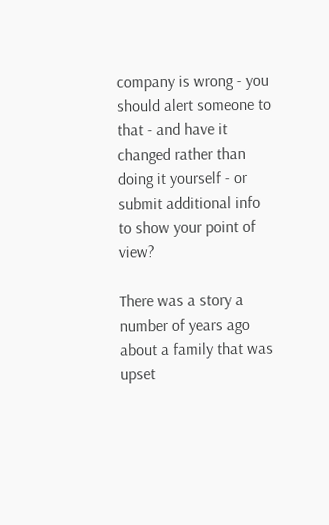company is wrong - you should alert someone to that - and have it changed rather than doing it yourself - or submit additional info to show your point of view?

There was a story a number of years ago about a family that was upset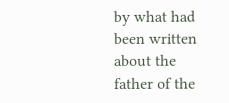by what had been written about the father of the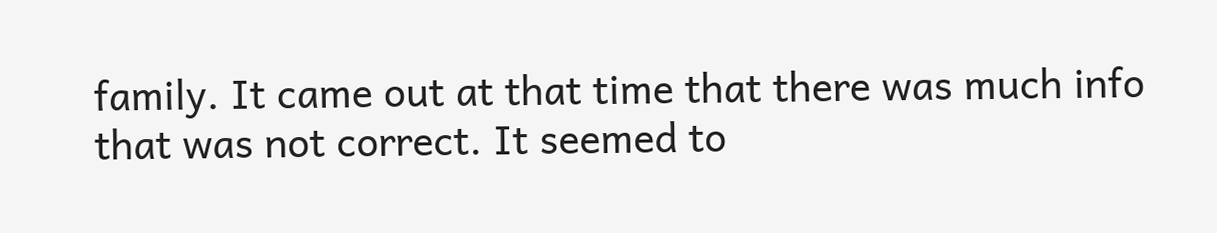family. It came out at that time that there was much info that was not correct. It seemed to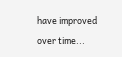have improved over time...